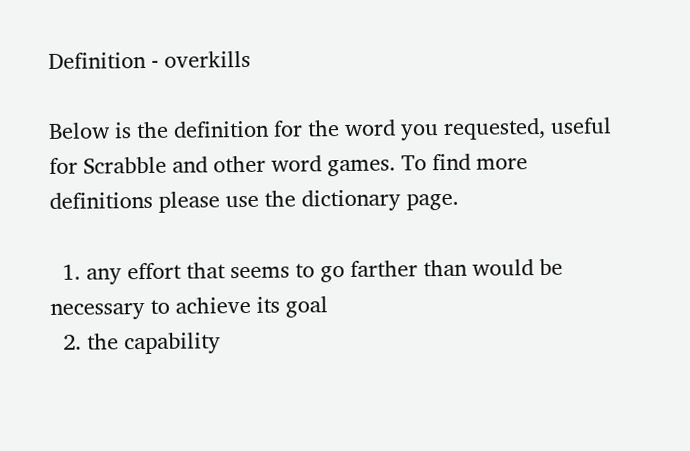Definition - overkills

Below is the definition for the word you requested, useful for Scrabble and other word games. To find more definitions please use the dictionary page.

  1. any effort that seems to go farther than would be necessary to achieve its goal
  2. the capability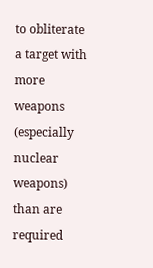to obliterate a target with more weapons (especially nuclear weapons) than are required